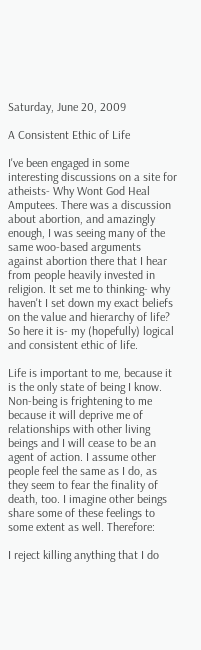Saturday, June 20, 2009

A Consistent Ethic of Life

I've been engaged in some interesting discussions on a site for atheists- Why Wont God Heal Amputees. There was a discussion about abortion, and amazingly enough, I was seeing many of the same woo-based arguments against abortion there that I hear from people heavily invested in religion. It set me to thinking- why haven't I set down my exact beliefs on the value and hierarchy of life? So here it is- my (hopefully) logical and consistent ethic of life.

Life is important to me, because it is the only state of being I know. Non-being is frightening to me because it will deprive me of relationships with other living beings and I will cease to be an agent of action. I assume other people feel the same as I do, as they seem to fear the finality of death, too. I imagine other beings share some of these feelings to some extent as well. Therefore:

I reject killing anything that I do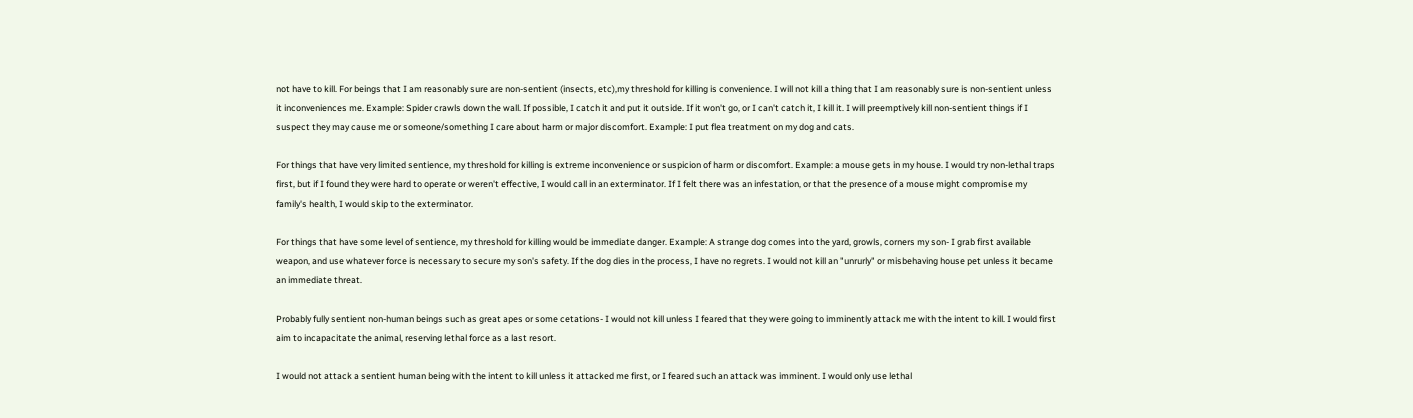not have to kill. For beings that I am reasonably sure are non-sentient (insects, etc),my threshold for killing is convenience. I will not kill a thing that I am reasonably sure is non-sentient unless it inconveniences me. Example: Spider crawls down the wall. If possible, I catch it and put it outside. If it won't go, or I can't catch it, I kill it. I will preemptively kill non-sentient things if I suspect they may cause me or someone/something I care about harm or major discomfort. Example: I put flea treatment on my dog and cats.

For things that have very limited sentience, my threshold for killing is extreme inconvenience or suspicion of harm or discomfort. Example: a mouse gets in my house. I would try non-lethal traps first, but if I found they were hard to operate or weren't effective, I would call in an exterminator. If I felt there was an infestation, or that the presence of a mouse might compromise my family's health, I would skip to the exterminator.

For things that have some level of sentience, my threshold for killing would be immediate danger. Example: A strange dog comes into the yard, growls, corners my son- I grab first available weapon, and use whatever force is necessary to secure my son's safety. If the dog dies in the process, I have no regrets. I would not kill an "unrurly" or misbehaving house pet unless it became an immediate threat.

Probably fully sentient non-human beings such as great apes or some cetations- I would not kill unless I feared that they were going to imminently attack me with the intent to kill. I would first aim to incapacitate the animal, reserving lethal force as a last resort.

I would not attack a sentient human being with the intent to kill unless it attacked me first, or I feared such an attack was imminent. I would only use lethal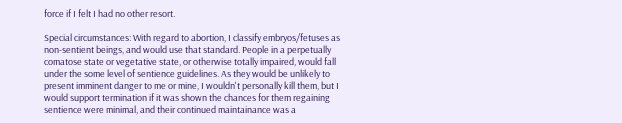force if I felt I had no other resort.

Special circumstances: With regard to abortion, I classify embryos/fetuses as non-sentient beings, and would use that standard. People in a perpetually comatose state or vegetative state, or otherwise totally impaired, would fall under the some level of sentience guidelines. As they would be unlikely to present imminent danger to me or mine, I wouldn't personally kill them, but I would support termination if it was shown the chances for them regaining sentience were minimal, and their continued maintainance was a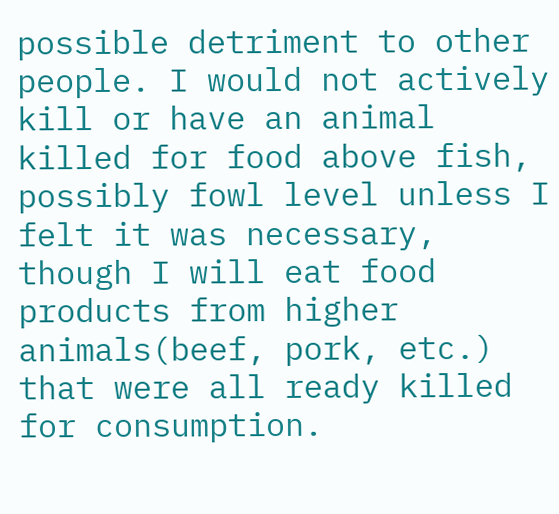possible detriment to other people. I would not actively kill or have an animal killed for food above fish, possibly fowl level unless I felt it was necessary, though I will eat food products from higher animals(beef, pork, etc.) that were all ready killed for consumption.